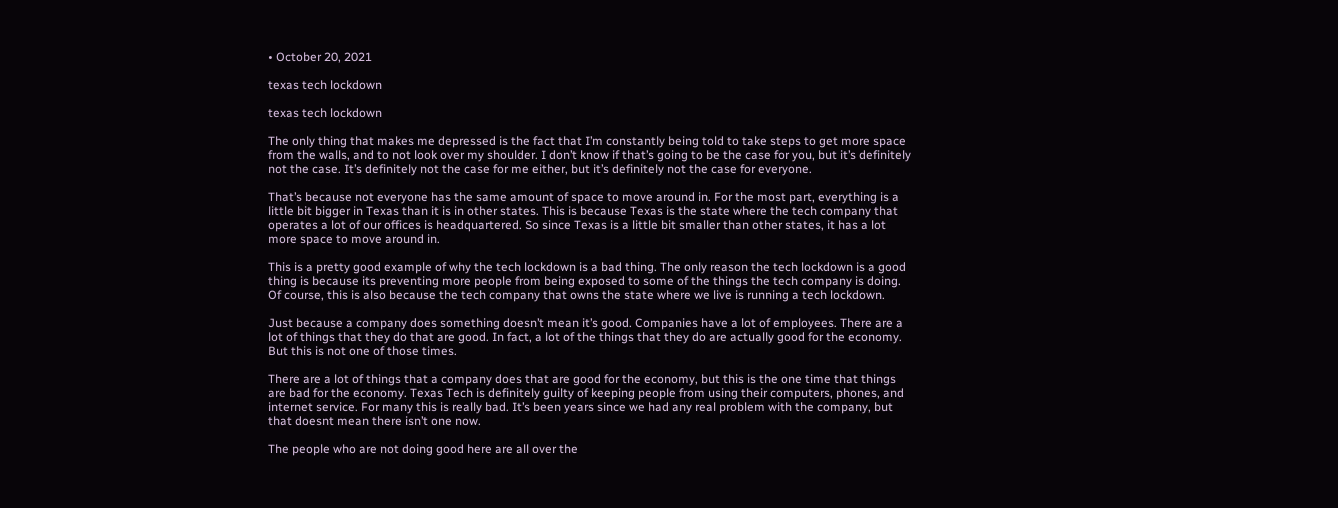• October 20, 2021

texas tech lockdown

texas tech lockdown

The only thing that makes me depressed is the fact that I’m constantly being told to take steps to get more space from the walls, and to not look over my shoulder. I don’t know if that’s going to be the case for you, but it’s definitely not the case. It’s definitely not the case for me either, but it’s definitely not the case for everyone.

That’s because not everyone has the same amount of space to move around in. For the most part, everything is a little bit bigger in Texas than it is in other states. This is because Texas is the state where the tech company that operates a lot of our offices is headquartered. So since Texas is a little bit smaller than other states, it has a lot more space to move around in.

This is a pretty good example of why the tech lockdown is a bad thing. The only reason the tech lockdown is a good thing is because its preventing more people from being exposed to some of the things the tech company is doing. Of course, this is also because the tech company that owns the state where we live is running a tech lockdown.

Just because a company does something doesn’t mean it’s good. Companies have a lot of employees. There are a lot of things that they do that are good. In fact, a lot of the things that they do are actually good for the economy. But this is not one of those times.

There are a lot of things that a company does that are good for the economy, but this is the one time that things are bad for the economy. Texas Tech is definitely guilty of keeping people from using their computers, phones, and internet service. For many this is really bad. It’s been years since we had any real problem with the company, but that doesnt mean there isn’t one now.

The people who are not doing good here are all over the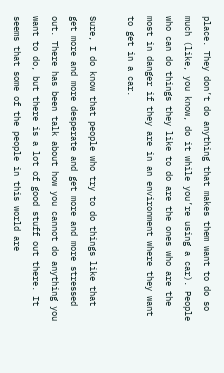place. They don’t do anything that makes them want to do so much (like, you know, do it while you’re using a car). People who can do things they like to do are the ones who are the most in danger if they are in an environment where they want to get in a car.

Sure, I do know that people who try to do things like that get more and more desperate and get more and more stressed out. There has been talk about how you cannot do anything you want to do, but there is a lot of good stuff out there. It seems that some of the people in this world are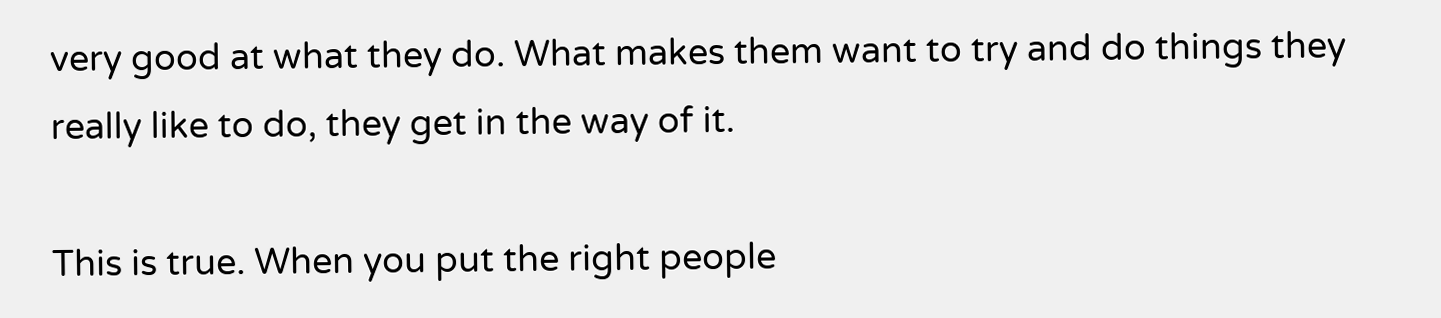very good at what they do. What makes them want to try and do things they really like to do, they get in the way of it.

This is true. When you put the right people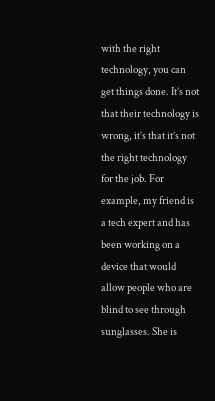with the right technology, you can get things done. It’s not that their technology is wrong, it’s that it’s not the right technology for the job. For example, my friend is a tech expert and has been working on a device that would allow people who are blind to see through sunglasses. She is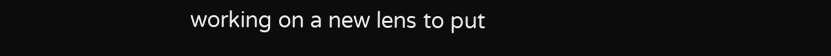working on a new lens to put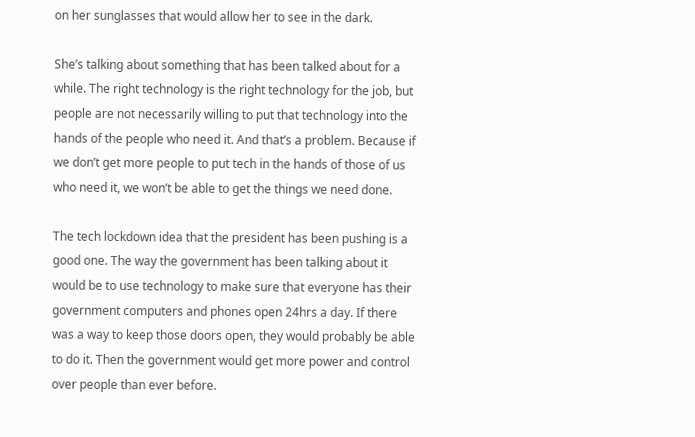on her sunglasses that would allow her to see in the dark.

She’s talking about something that has been talked about for a while. The right technology is the right technology for the job, but people are not necessarily willing to put that technology into the hands of the people who need it. And that’s a problem. Because if we don’t get more people to put tech in the hands of those of us who need it, we won’t be able to get the things we need done.

The tech lockdown idea that the president has been pushing is a good one. The way the government has been talking about it would be to use technology to make sure that everyone has their government computers and phones open 24hrs a day. If there was a way to keep those doors open, they would probably be able to do it. Then the government would get more power and control over people than ever before.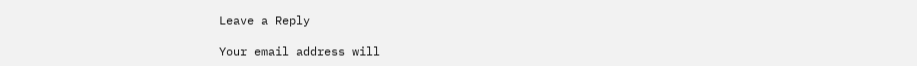Leave a Reply

Your email address will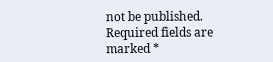not be published. Required fields are marked *